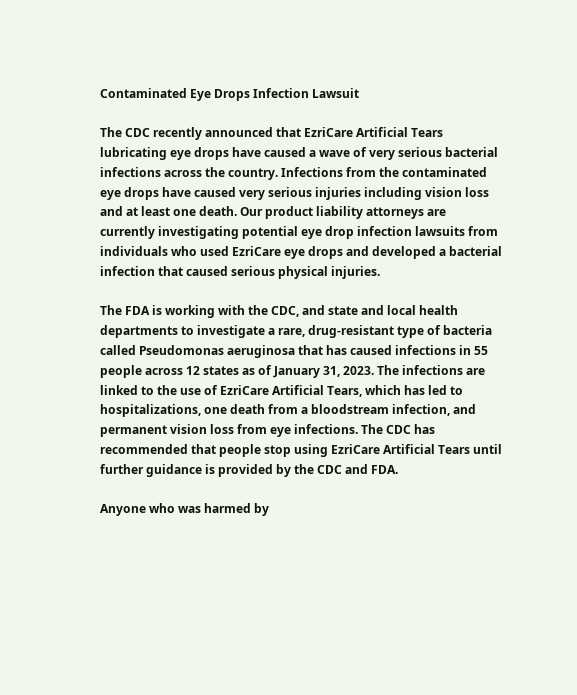Contaminated Eye Drops Infection Lawsuit

The CDC recently announced that EzriCare Artificial Tears lubricating eye drops have caused a wave of very serious bacterial infections across the country. Infections from the contaminated eye drops have caused very serious injuries including vision loss and at least one death. Our product liability attorneys are currently investigating potential eye drop infection lawsuits from individuals who used EzriCare eye drops and developed a bacterial infection that caused serious physical injuries.

The FDA is working with the CDC, and state and local health departments to investigate a rare, drug-resistant type of bacteria called Pseudomonas aeruginosa that has caused infections in 55 people across 12 states as of January 31, 2023. The infections are linked to the use of EzriCare Artificial Tears, which has led to hospitalizations, one death from a bloodstream infection, and permanent vision loss from eye infections. The CDC has recommended that people stop using EzriCare Artificial Tears until further guidance is provided by the CDC and FDA.

Anyone who was harmed by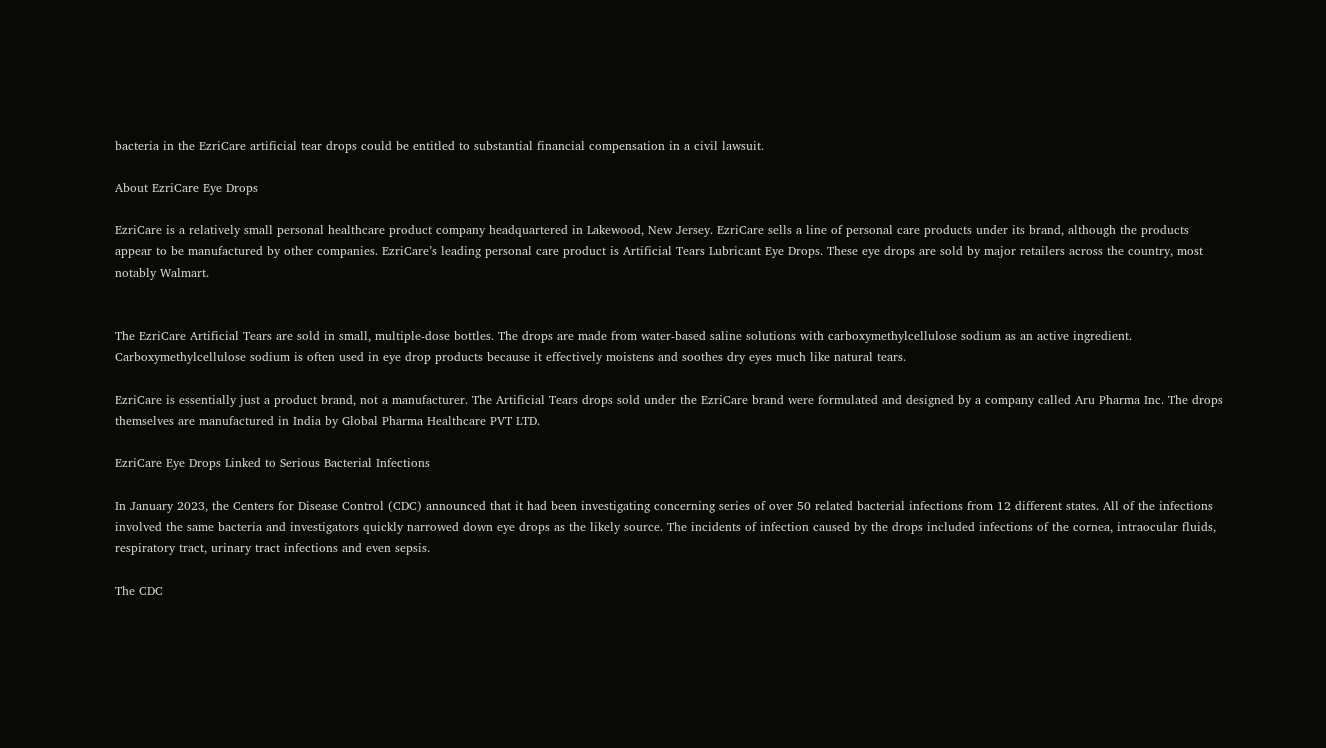bacteria in the EzriCare artificial tear drops could be entitled to substantial financial compensation in a civil lawsuit.

About EzriCare Eye Drops

EzriCare is a relatively small personal healthcare product company headquartered in Lakewood, New Jersey. EzriCare sells a line of personal care products under its brand, although the products appear to be manufactured by other companies. EzriCare’s leading personal care product is Artificial Tears Lubricant Eye Drops. These eye drops are sold by major retailers across the country, most notably Walmart.


The EzriCare Artificial Tears are sold in small, multiple-dose bottles. The drops are made from water-based saline solutions with carboxymethylcellulose sodium as an active ingredient. Carboxymethylcellulose sodium is often used in eye drop products because it effectively moistens and soothes dry eyes much like natural tears.

EzriCare is essentially just a product brand, not a manufacturer. The Artificial Tears drops sold under the EzriCare brand were formulated and designed by a company called Aru Pharma Inc. The drops themselves are manufactured in India by Global Pharma Healthcare PVT LTD.

EzriCare Eye Drops Linked to Serious Bacterial Infections

In January 2023, the Centers for Disease Control (CDC) announced that it had been investigating concerning series of over 50 related bacterial infections from 12 different states. All of the infections involved the same bacteria and investigators quickly narrowed down eye drops as the likely source. The incidents of infection caused by the drops included infections of the cornea, intraocular fluids, respiratory tract, urinary tract infections and even sepsis.

The CDC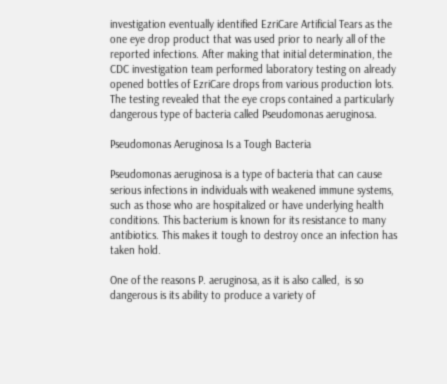investigation eventually identified EzriCare Artificial Tears as the one eye drop product that was used prior to nearly all of the reported infections. After making that initial determination, the CDC investigation team performed laboratory testing on already opened bottles of EzriCare drops from various production lots. The testing revealed that the eye crops contained a particularly dangerous type of bacteria called Pseudomonas aeruginosa.

Pseudomonas Aeruginosa Is a Tough Bacteria

Pseudomonas aeruginosa is a type of bacteria that can cause serious infections in individuals with weakened immune systems, such as those who are hospitalized or have underlying health conditions. This bacterium is known for its resistance to many antibiotics. This makes it tough to destroy once an infection has taken hold.

One of the reasons P. aeruginosa, as it is also called,  is so dangerous is its ability to produce a variety of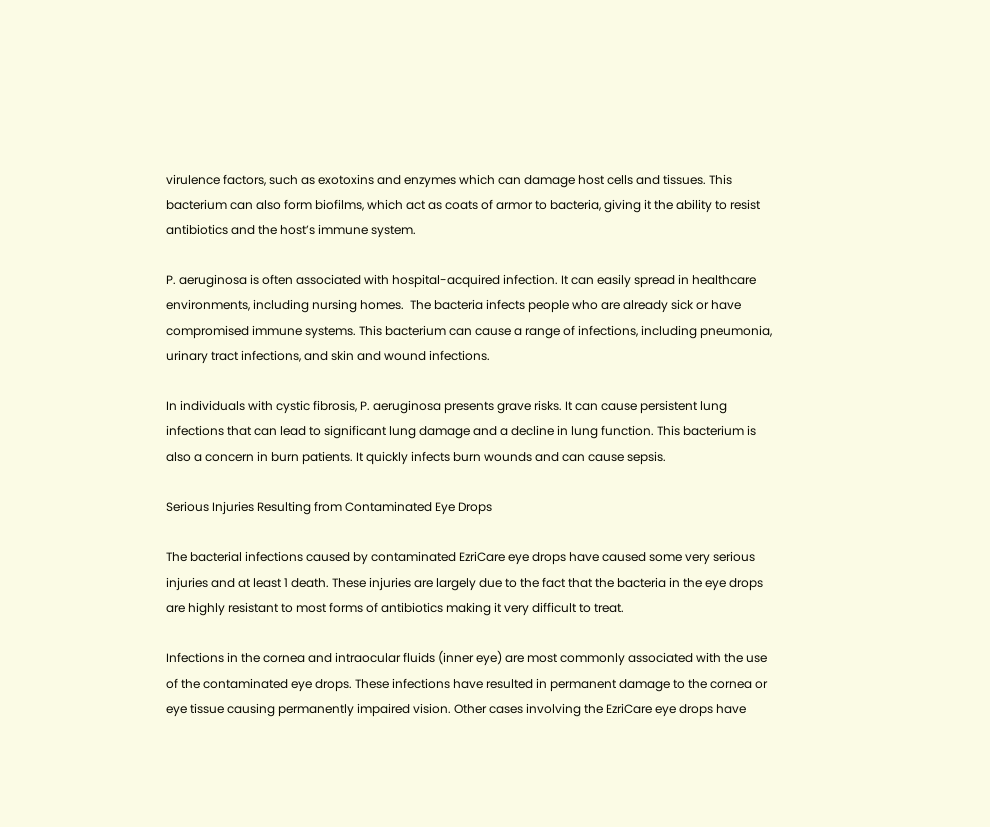virulence factors, such as exotoxins and enzymes which can damage host cells and tissues. This bacterium can also form biofilms, which act as coats of armor to bacteria, giving it the ability to resist antibiotics and the host’s immune system.

P. aeruginosa is often associated with hospital-acquired infection. It can easily spread in healthcare environments, including nursing homes.  The bacteria infects people who are already sick or have compromised immune systems. This bacterium can cause a range of infections, including pneumonia, urinary tract infections, and skin and wound infections.

In individuals with cystic fibrosis, P. aeruginosa presents grave risks. It can cause persistent lung infections that can lead to significant lung damage and a decline in lung function. This bacterium is also a concern in burn patients. It quickly infects burn wounds and can cause sepsis.

Serious Injuries Resulting from Contaminated Eye Drops

The bacterial infections caused by contaminated EzriCare eye drops have caused some very serious injuries and at least 1 death. These injuries are largely due to the fact that the bacteria in the eye drops are highly resistant to most forms of antibiotics making it very difficult to treat.

Infections in the cornea and intraocular fluids (inner eye) are most commonly associated with the use of the contaminated eye drops. These infections have resulted in permanent damage to the cornea or eye tissue causing permanently impaired vision. Other cases involving the EzriCare eye drops have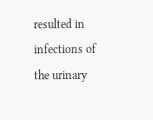resulted in infections of the urinary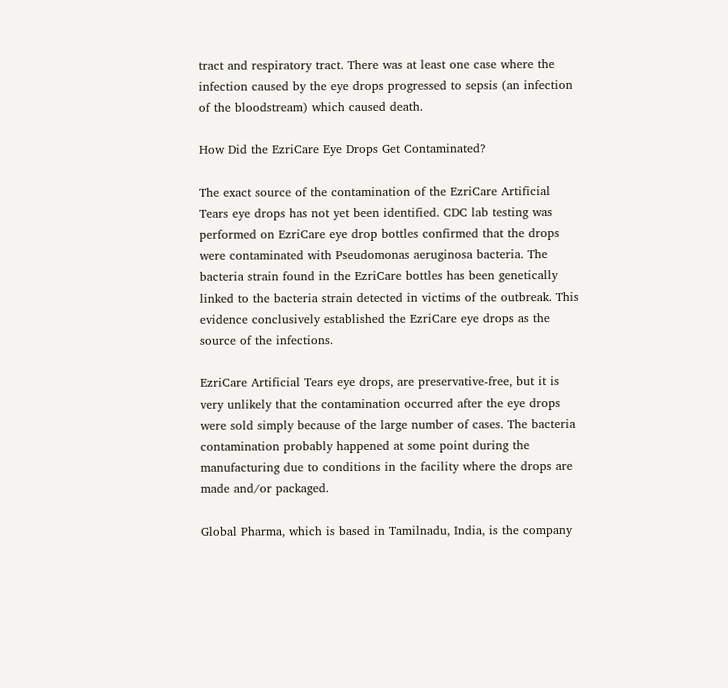tract and respiratory tract. There was at least one case where the infection caused by the eye drops progressed to sepsis (an infection of the bloodstream) which caused death.

How Did the EzriCare Eye Drops Get Contaminated?

The exact source of the contamination of the EzriCare Artificial Tears eye drops has not yet been identified. CDC lab testing was performed on EzriCare eye drop bottles confirmed that the drops were contaminated with Pseudomonas aeruginosa bacteria. The bacteria strain found in the EzriCare bottles has been genetically linked to the bacteria strain detected in victims of the outbreak. This evidence conclusively established the EzriCare eye drops as the source of the infections.

EzriCare Artificial Tears eye drops, are preservative-free, but it is very unlikely that the contamination occurred after the eye drops were sold simply because of the large number of cases. The bacteria contamination probably happened at some point during the manufacturing due to conditions in the facility where the drops are made and/or packaged.

Global Pharma, which is based in Tamilnadu, India, is the company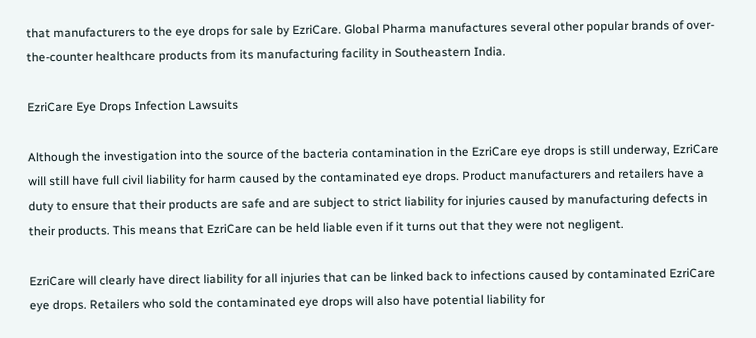that manufacturers to the eye drops for sale by EzriCare. Global Pharma manufactures several other popular brands of over-the-counter healthcare products from its manufacturing facility in Southeastern India.

EzriCare Eye Drops Infection Lawsuits

Although the investigation into the source of the bacteria contamination in the EzriCare eye drops is still underway, EzriCare will still have full civil liability for harm caused by the contaminated eye drops. Product manufacturers and retailers have a duty to ensure that their products are safe and are subject to strict liability for injuries caused by manufacturing defects in their products. This means that EzriCare can be held liable even if it turns out that they were not negligent.

EzriCare will clearly have direct liability for all injuries that can be linked back to infections caused by contaminated EzriCare eye drops. Retailers who sold the contaminated eye drops will also have potential liability for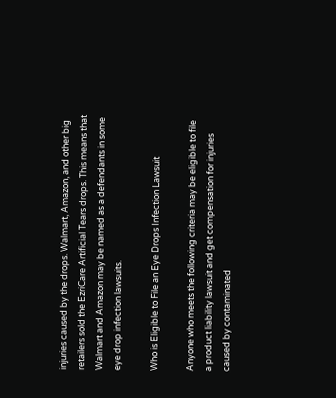injuries caused by the drops. Walmart, Amazon, and other big retailers sold the EzriCare Artificial Tears drops. This means that Walmart and Amazon may be named as a defendants in some eye drop infection lawsuits.

Who is Eligible to File an Eye Drops Infection Lawsuit

Anyone who meets the following criteria may be eligible to file a product liability lawsuit and get compensation for injuries caused by contaminated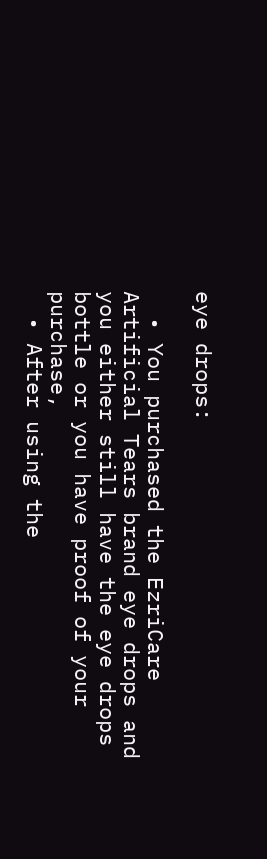eye drops:

  • You purchased the EzriCare Artificial Tears brand eye drops and you either still have the eye drops bottle or you have proof of your purchase,
  • After using the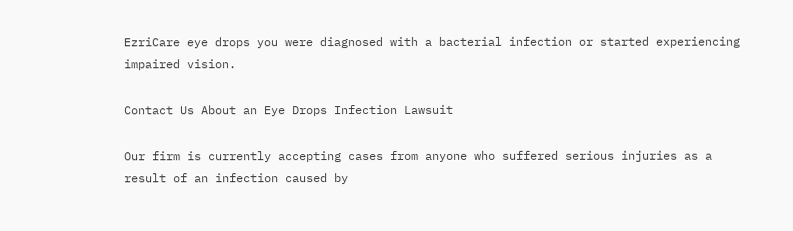EzriCare eye drops you were diagnosed with a bacterial infection or started experiencing impaired vision.

Contact Us About an Eye Drops Infection Lawsuit

Our firm is currently accepting cases from anyone who suffered serious injuries as a result of an infection caused by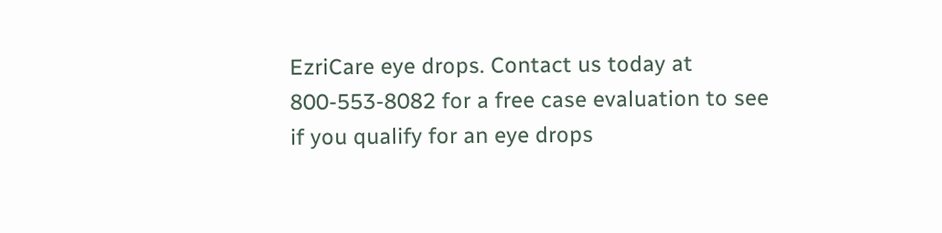EzriCare eye drops. Contact us today at 800-553-8082 for a free case evaluation to see if you qualify for an eye drops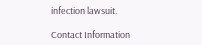infection lawsuit.

Contact Information